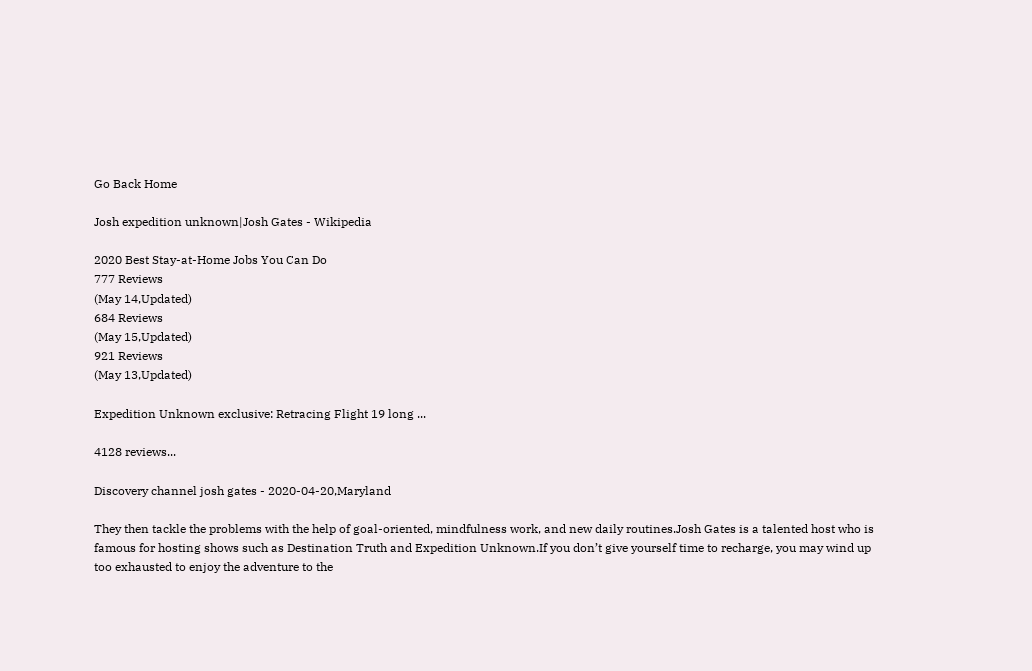Go Back Home

Josh expedition unknown|Josh Gates - Wikipedia

2020 Best Stay-at-Home Jobs You Can Do
777 Reviews
(May 14,Updated)
684 Reviews
(May 15,Updated)
921 Reviews
(May 13,Updated)

Expedition Unknown exclusive: Retracing Flight 19 long ...

4128 reviews...

Discovery channel josh gates - 2020-04-20,Maryland

They then tackle the problems with the help of goal-oriented, mindfulness work, and new daily routines.Josh Gates is a talented host who is famous for hosting shows such as Destination Truth and Expedition Unknown.If you don’t give yourself time to recharge, you may wind up too exhausted to enjoy the adventure to the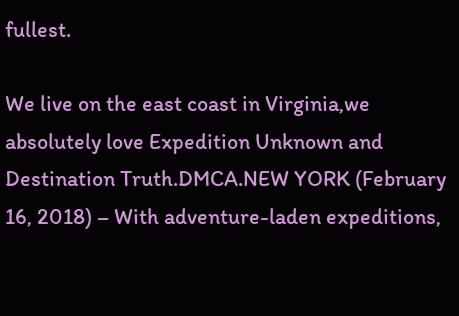fullest.

We live on the east coast in Virginia,we absolutely love Expedition Unknown and Destination Truth.DMCA.NEW YORK (February 16, 2018) – With adventure-laden expeditions,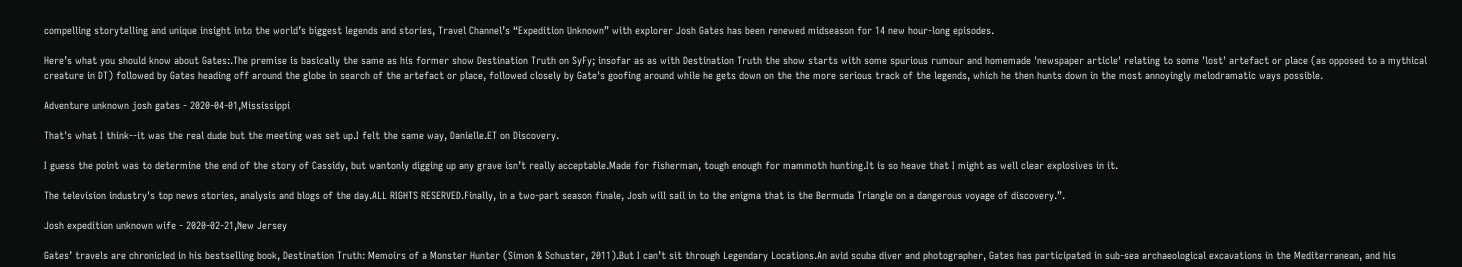compelling storytelling and unique insight into the world’s biggest legends and stories, Travel Channel’s “Expedition Unknown” with explorer Josh Gates has been renewed midseason for 14 new hour-long episodes.

Here’s what you should know about Gates:.The premise is basically the same as his former show Destination Truth on SyFy; insofar as as with Destination Truth the show starts with some spurious rumour and homemade 'newspaper article' relating to some 'lost' artefact or place (as opposed to a mythical creature in DT) followed by Gates heading off around the globe in search of the artefact or place, followed closely by Gate's goofing around while he gets down on the the more serious track of the legends, which he then hunts down in the most annoyingly melodramatic ways possible.

Adventure unknown josh gates - 2020-04-01,Mississippi

That's what I think--it was the real dude but the meeting was set up.I felt the same way, Danielle.ET on Discovery.

I guess the point was to determine the end of the story of Cassidy, but wantonly digging up any grave isn’t really acceptable.Made for fisherman, tough enough for mammoth hunting.It is so heave that I might as well clear explosives in it.

The television industry's top news stories, analysis and blogs of the day.ALL RIGHTS RESERVED.Finally, in a two-part season finale, Josh will sail in to the enigma that is the Bermuda Triangle on a dangerous voyage of discovery.”.

Josh expedition unknown wife - 2020-02-21,New Jersey

Gates’ travels are chronicled in his bestselling book, Destination Truth: Memoirs of a Monster Hunter (Simon & Schuster, 2011).But I can’t sit through Legendary Locations.An avid scuba diver and photographer, Gates has participated in sub-sea archaeological excavations in the Mediterranean, and his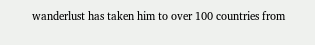wanderlust has taken him to over 100 countries from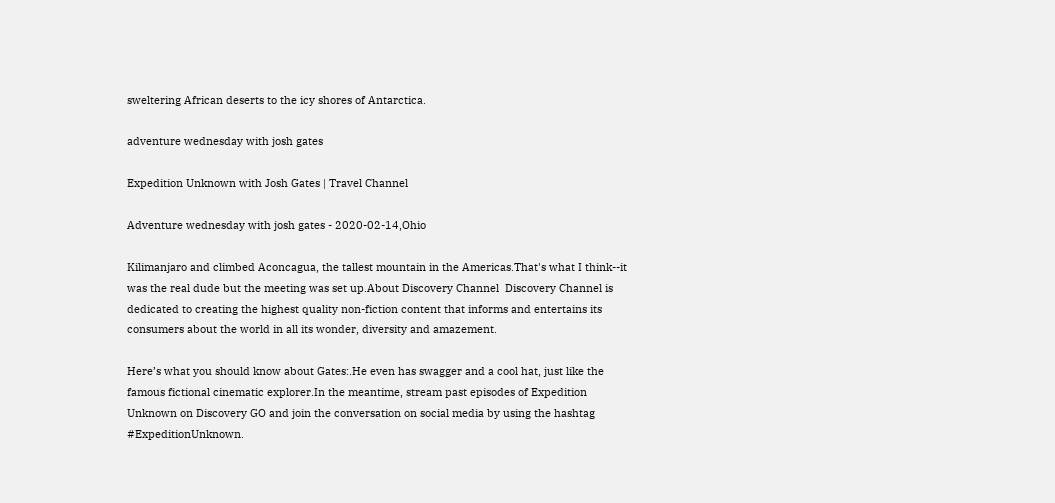sweltering African deserts to the icy shores of Antarctica.

adventure wednesday with josh gates

Expedition Unknown with Josh Gates | Travel Channel

Adventure wednesday with josh gates - 2020-02-14,Ohio

Kilimanjaro and climbed Aconcagua, the tallest mountain in the Americas.That's what I think--it was the real dude but the meeting was set up.About Discovery Channel  Discovery Channel is dedicated to creating the highest quality non-fiction content that informs and entertains its consumers about the world in all its wonder, diversity and amazement.

Here’s what you should know about Gates:.He even has swagger and a cool hat, just like the famous fictional cinematic explorer.In the meantime, stream past episodes of Expedition Unknown on Discovery GO and join the conversation on social media by using the hashtag #ExpeditionUnknown.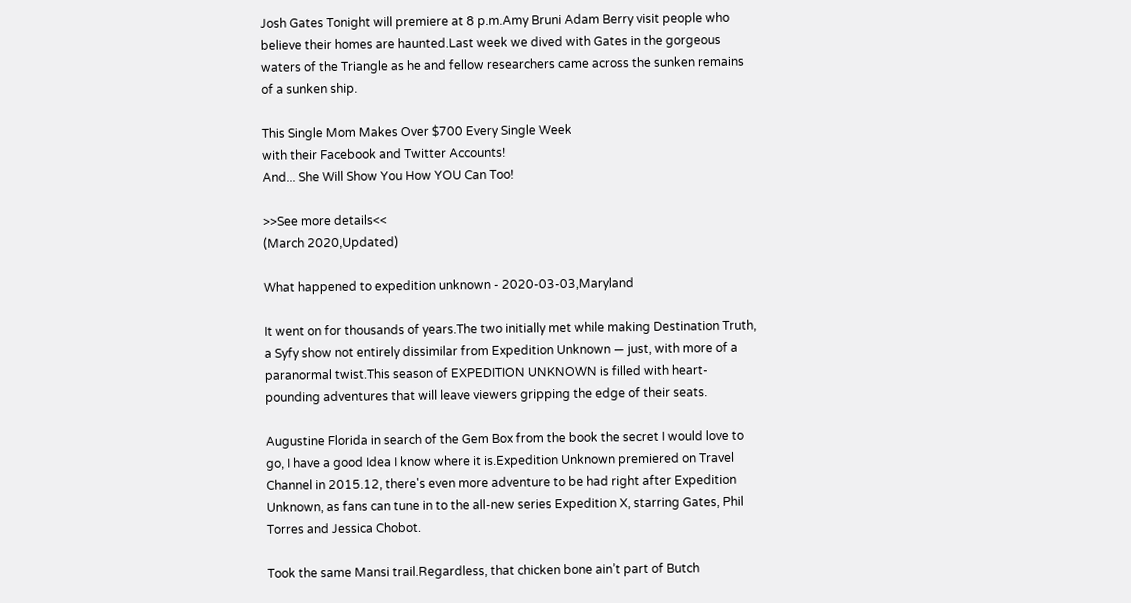Josh Gates Tonight will premiere at 8 p.m.Amy Bruni Adam Berry visit people who believe their homes are haunted.Last week we dived with Gates in the gorgeous waters of the Triangle as he and fellow researchers came across the sunken remains of a sunken ship.

This Single Mom Makes Over $700 Every Single Week
with their Facebook and Twitter Accounts!
And... She Will Show You How YOU Can Too!

>>See more details<<
(March 2020,Updated)

What happened to expedition unknown - 2020-03-03,Maryland

It went on for thousands of years.The two initially met while making Destination Truth, a Syfy show not entirely dissimilar from Expedition Unknown — just, with more of a paranormal twist.This season of EXPEDITION UNKNOWN is filled with heart-pounding adventures that will leave viewers gripping the edge of their seats.

Augustine Florida in search of the Gem Box from the book the secret I would love to go, I have a good Idea I know where it is.Expedition Unknown premiered on Travel Channel in 2015.12, there's even more adventure to be had right after Expedition Unknown, as fans can tune in to the all-new series Expedition X, starring Gates, Phil Torres and Jessica Chobot.

Took the same Mansi trail.Regardless, that chicken bone ain’t part of Butch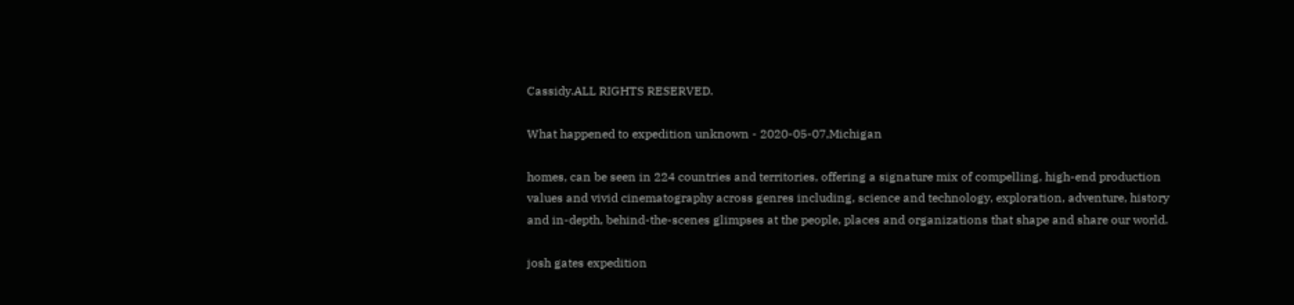Cassidy.ALL RIGHTS RESERVED.

What happened to expedition unknown - 2020-05-07,Michigan

homes, can be seen in 224 countries and territories, offering a signature mix of compelling, high-end production values and vivid cinematography across genres including, science and technology, exploration, adventure, history and in-depth, behind-the-scenes glimpses at the people, places and organizations that shape and share our world.

josh gates expedition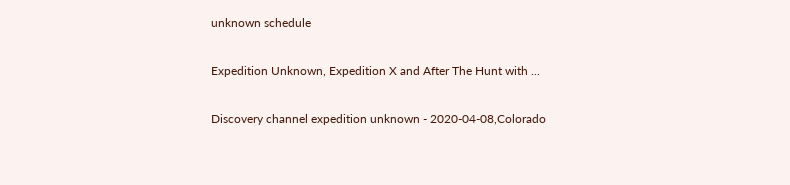unknown schedule

Expedition Unknown, Expedition X and After The Hunt with ...

Discovery channel expedition unknown - 2020-04-08,Colorado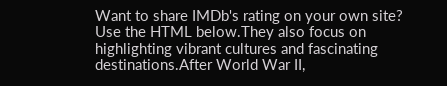Want to share IMDb's rating on your own site? Use the HTML below.They also focus on highlighting vibrant cultures and fascinating destinations.After World War II,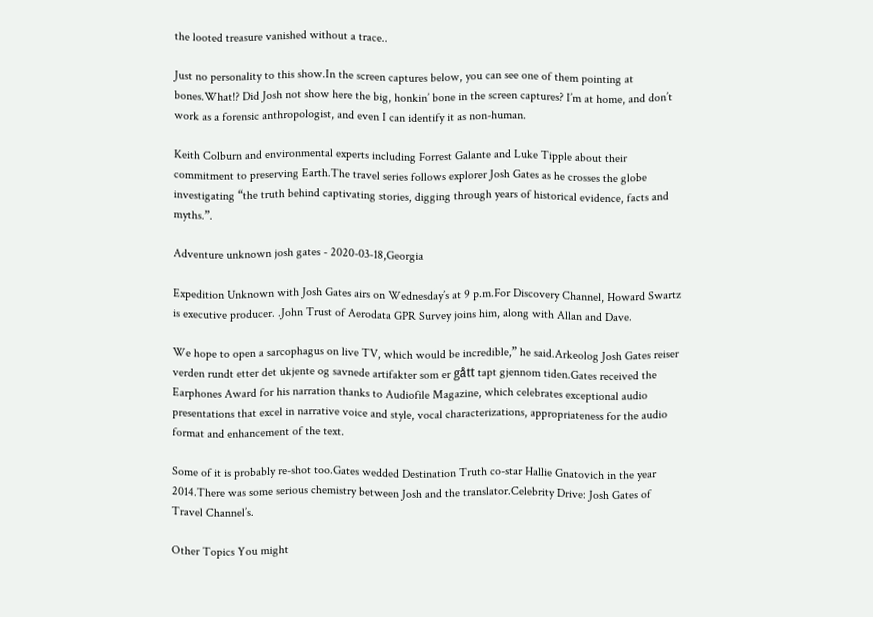the looted treasure vanished without a trace..

Just no personality to this show.In the screen captures below, you can see one of them pointing at bones.What!? Did Josh not show here the big, honkin’ bone in the screen captures? I’m at home, and don’t work as a forensic anthropologist, and even I can identify it as non-human.

Keith Colburn and environmental experts including Forrest Galante and Luke Tipple about their commitment to preserving Earth.The travel series follows explorer Josh Gates as he crosses the globe investigating “the truth behind captivating stories, digging through years of historical evidence, facts and myths.”.

Adventure unknown josh gates - 2020-03-18,Georgia

Expedition Unknown with Josh Gates airs on Wednesday’s at 9 p.m.For Discovery Channel, Howard Swartz is executive producer. .John Trust of Aerodata GPR Survey joins him, along with Allan and Dave.

We hope to open a sarcophagus on live TV, which would be incredible,” he said.Arkeolog Josh Gates reiser verden rundt etter det ukjente og savnede artifakter som er gått tapt gjennom tiden.Gates received the Earphones Award for his narration thanks to Audiofile Magazine, which celebrates exceptional audio presentations that excel in narrative voice and style, vocal characterizations, appropriateness for the audio format and enhancement of the text.

Some of it is probably re-shot too.Gates wedded Destination Truth co-star Hallie Gnatovich in the year 2014.There was some serious chemistry between Josh and the translator.Celebrity Drive: Josh Gates of Travel Channel’s.

Other Topics You might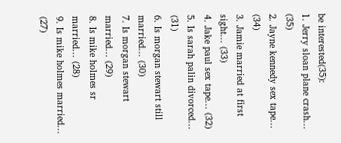be interested(35):
1. Jerry sloan plane crash... (35)
2. Jayne kennedy sex tape... (34)
3. Jamie married at first sight... (33)
4. Jake paul sex tape... (32)
5. Is sarah palin divorced... (31)
6. Is morgan stewart still married... (30)
7. Is morgan stewart married... (29)
8. Is mike holmes sr married... (28)
9. Is mike holmes married... (27)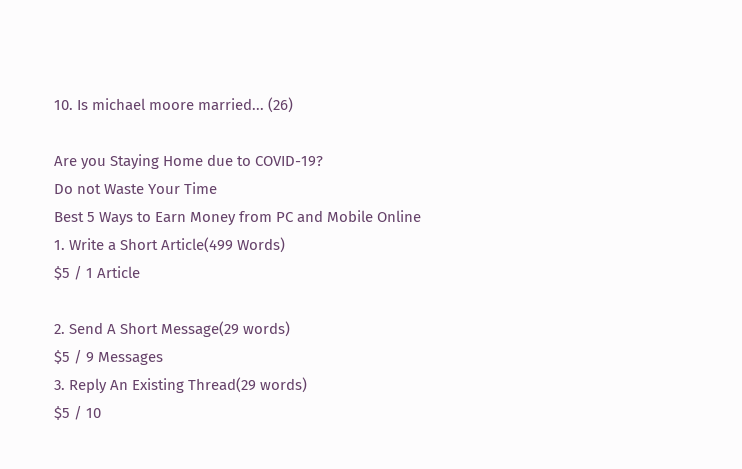10. Is michael moore married... (26)

Are you Staying Home due to COVID-19?
Do not Waste Your Time
Best 5 Ways to Earn Money from PC and Mobile Online
1. Write a Short Article(499 Words)
$5 / 1 Article

2. Send A Short Message(29 words)
$5 / 9 Messages
3. Reply An Existing Thread(29 words)
$5 / 10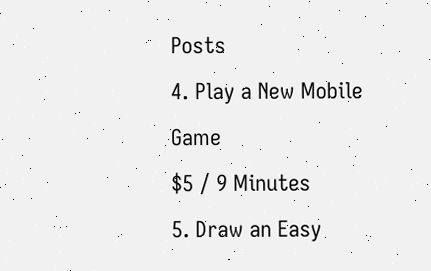Posts
4. Play a New Mobile Game
$5 / 9 Minutes
5. Draw an Easy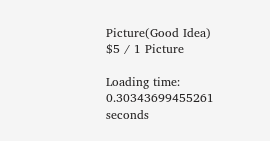Picture(Good Idea)
$5 / 1 Picture

Loading time: 0.30343699455261 seconds